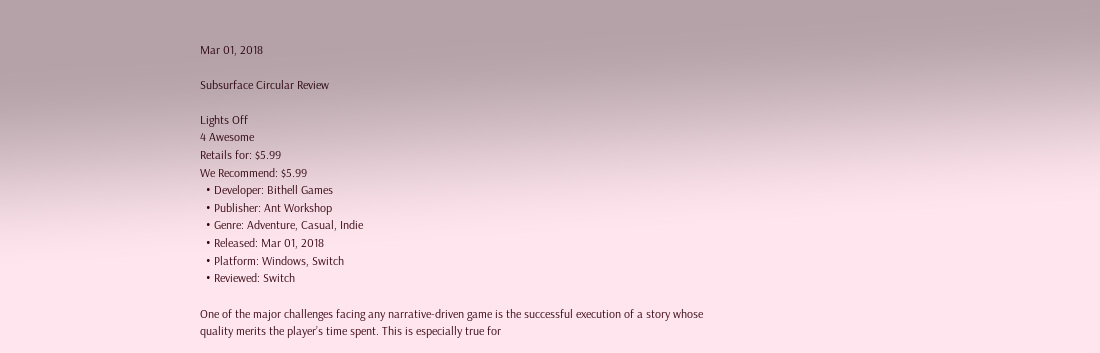Mar 01, 2018

Subsurface Circular Review

Lights Off
4 Awesome
Retails for: $5.99
We Recommend: $5.99
  • Developer: Bithell Games
  • Publisher: Ant Workshop
  • Genre: Adventure, Casual, Indie
  • Released: Mar 01, 2018
  • Platform: Windows, Switch
  • Reviewed: Switch

One of the major challenges facing any narrative-driven game is the successful execution of a story whose quality merits the player’s time spent. This is especially true for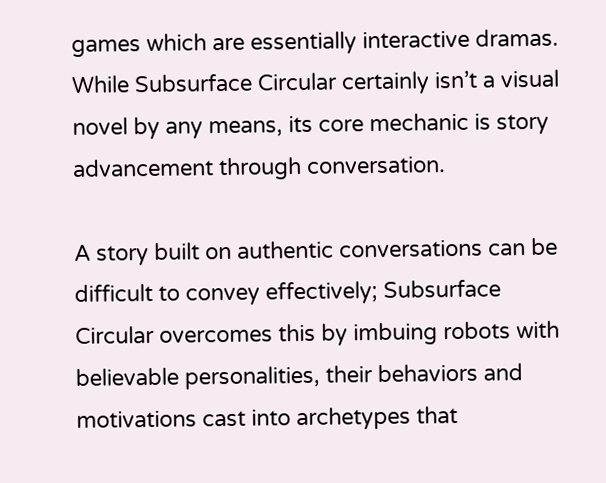games which are essentially interactive dramas. While Subsurface Circular certainly isn’t a visual novel by any means, its core mechanic is story advancement through conversation.

A story built on authentic conversations can be difficult to convey effectively; Subsurface Circular overcomes this by imbuing robots with believable personalities, their behaviors and motivations cast into archetypes that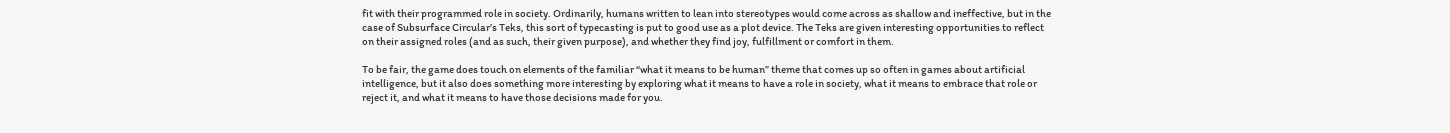fit with their programmed role in society. Ordinarily, humans written to lean into stereotypes would come across as shallow and ineffective, but in the case of Subsurface Circular’s Teks, this sort of typecasting is put to good use as a plot device. The Teks are given interesting opportunities to reflect on their assigned roles (and as such, their given purpose), and whether they find joy, fulfillment or comfort in them.

To be fair, the game does touch on elements of the familiar “what it means to be human” theme that comes up so often in games about artificial intelligence, but it also does something more interesting by exploring what it means to have a role in society, what it means to embrace that role or reject it, and what it means to have those decisions made for you.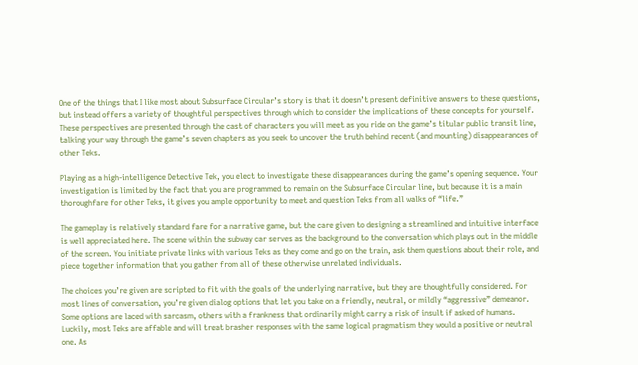One of the things that I like most about Subsurface Circular’s story is that it doesn’t present definitive answers to these questions, but instead offers a variety of thoughtful perspectives through which to consider the implications of these concepts for yourself. These perspectives are presented through the cast of characters you will meet as you ride on the game’s titular public transit line, talking your way through the game’s seven chapters as you seek to uncover the truth behind recent (and mounting) disappearances of other Teks.

Playing as a high-intelligence Detective Tek, you elect to investigate these disappearances during the game’s opening sequence. Your investigation is limited by the fact that you are programmed to remain on the Subsurface Circular line, but because it is a main thoroughfare for other Teks, it gives you ample opportunity to meet and question Teks from all walks of “life.”

The gameplay is relatively standard fare for a narrative game, but the care given to designing a streamlined and intuitive interface is well appreciated here. The scene within the subway car serves as the background to the conversation which plays out in the middle of the screen. You initiate private links with various Teks as they come and go on the train, ask them questions about their role, and piece together information that you gather from all of these otherwise unrelated individuals.

The choices you’re given are scripted to fit with the goals of the underlying narrative, but they are thoughtfully considered. For most lines of conversation, you’re given dialog options that let you take on a friendly, neutral, or mildly “aggressive” demeanor. Some options are laced with sarcasm, others with a frankness that ordinarily might carry a risk of insult if asked of humans. Luckily, most Teks are affable and will treat brasher responses with the same logical pragmatism they would a positive or neutral one. As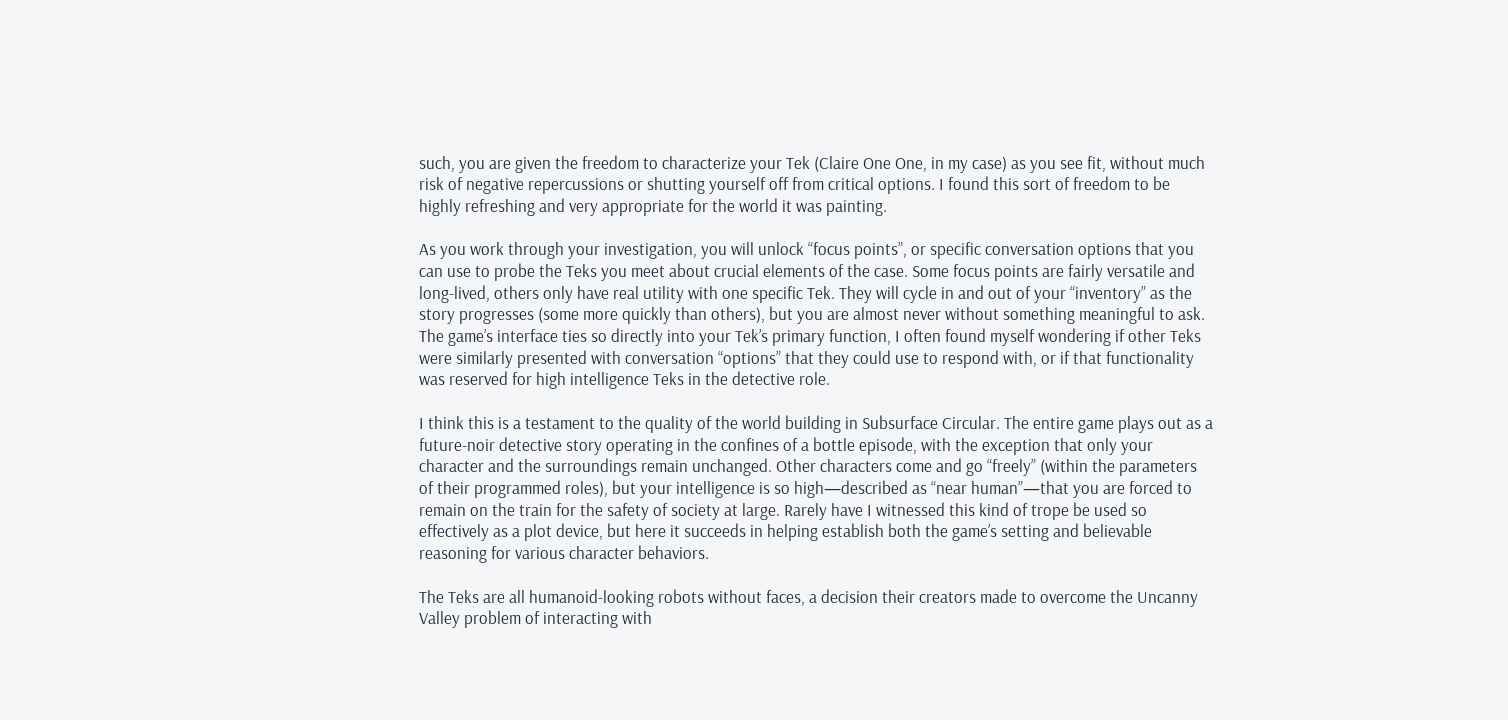such, you are given the freedom to characterize your Tek (Claire One One, in my case) as you see fit, without much risk of negative repercussions or shutting yourself off from critical options. I found this sort of freedom to be highly refreshing and very appropriate for the world it was painting.

As you work through your investigation, you will unlock “focus points”, or specific conversation options that you can use to probe the Teks you meet about crucial elements of the case. Some focus points are fairly versatile and long-lived, others only have real utility with one specific Tek. They will cycle in and out of your “inventory” as the story progresses (some more quickly than others), but you are almost never without something meaningful to ask. The game’s interface ties so directly into your Tek’s primary function, I often found myself wondering if other Teks were similarly presented with conversation “options” that they could use to respond with, or if that functionality was reserved for high intelligence Teks in the detective role.

I think this is a testament to the quality of the world building in Subsurface Circular. The entire game plays out as a future-noir detective story operating in the confines of a bottle episode, with the exception that only your character and the surroundings remain unchanged. Other characters come and go “freely” (within the parameters of their programmed roles), but your intelligence is so high—described as “near human”—that you are forced to remain on the train for the safety of society at large. Rarely have I witnessed this kind of trope be used so effectively as a plot device, but here it succeeds in helping establish both the game’s setting and believable reasoning for various character behaviors.

The Teks are all humanoid-looking robots without faces, a decision their creators made to overcome the Uncanny Valley problem of interacting with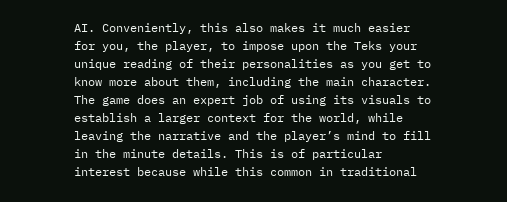AI. Conveniently, this also makes it much easier for you, the player, to impose upon the Teks your unique reading of their personalities as you get to know more about them, including the main character. The game does an expert job of using its visuals to establish a larger context for the world, while leaving the narrative and the player’s mind to fill in the minute details. This is of particular interest because while this common in traditional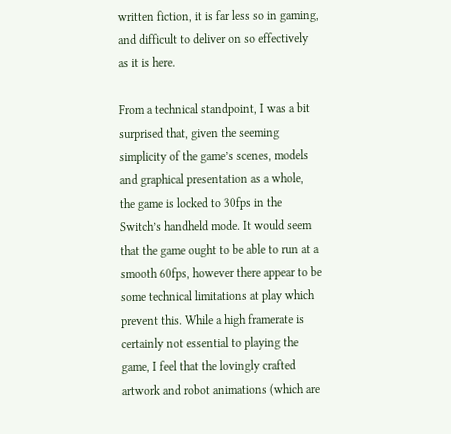written fiction, it is far less so in gaming, and difficult to deliver on so effectively as it is here.

From a technical standpoint, I was a bit surprised that, given the seeming simplicity of the game’s scenes, models and graphical presentation as a whole, the game is locked to 30fps in the Switch’s handheld mode. It would seem that the game ought to be able to run at a smooth 60fps, however there appear to be some technical limitations at play which prevent this. While a high framerate is certainly not essential to playing the game, I feel that the lovingly crafted artwork and robot animations (which are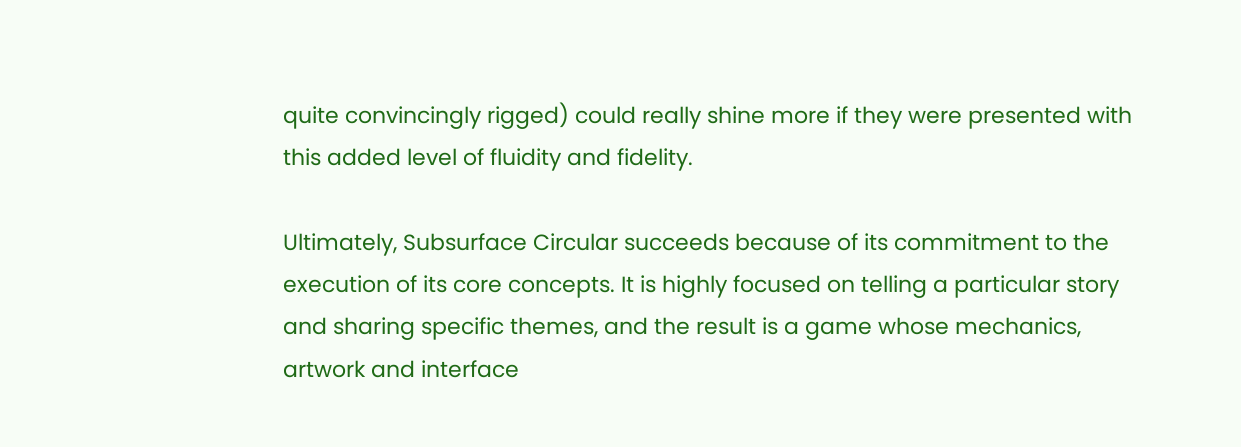quite convincingly rigged) could really shine more if they were presented with this added level of fluidity and fidelity.

Ultimately, Subsurface Circular succeeds because of its commitment to the execution of its core concepts. It is highly focused on telling a particular story and sharing specific themes, and the result is a game whose mechanics, artwork and interface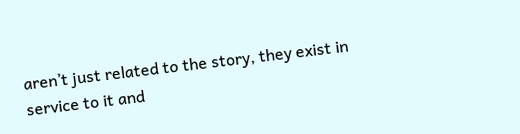aren’t just related to the story, they exist in service to it and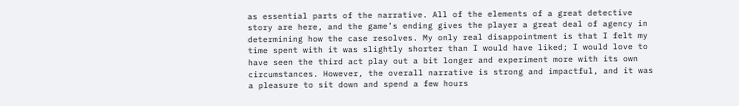as essential parts of the narrative. All of the elements of a great detective story are here, and the game’s ending gives the player a great deal of agency in determining how the case resolves. My only real disappointment is that I felt my time spent with it was slightly shorter than I would have liked; I would love to have seen the third act play out a bit longer and experiment more with its own circumstances. However, the overall narrative is strong and impactful, and it was a pleasure to sit down and spend a few hours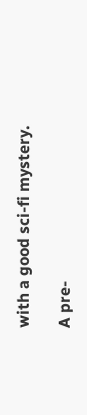with a good sci-fi mystery.

A pre-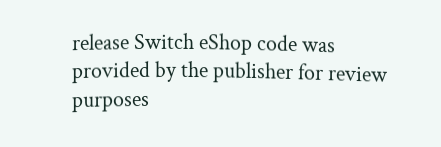release Switch eShop code was provided by the publisher for review purposes